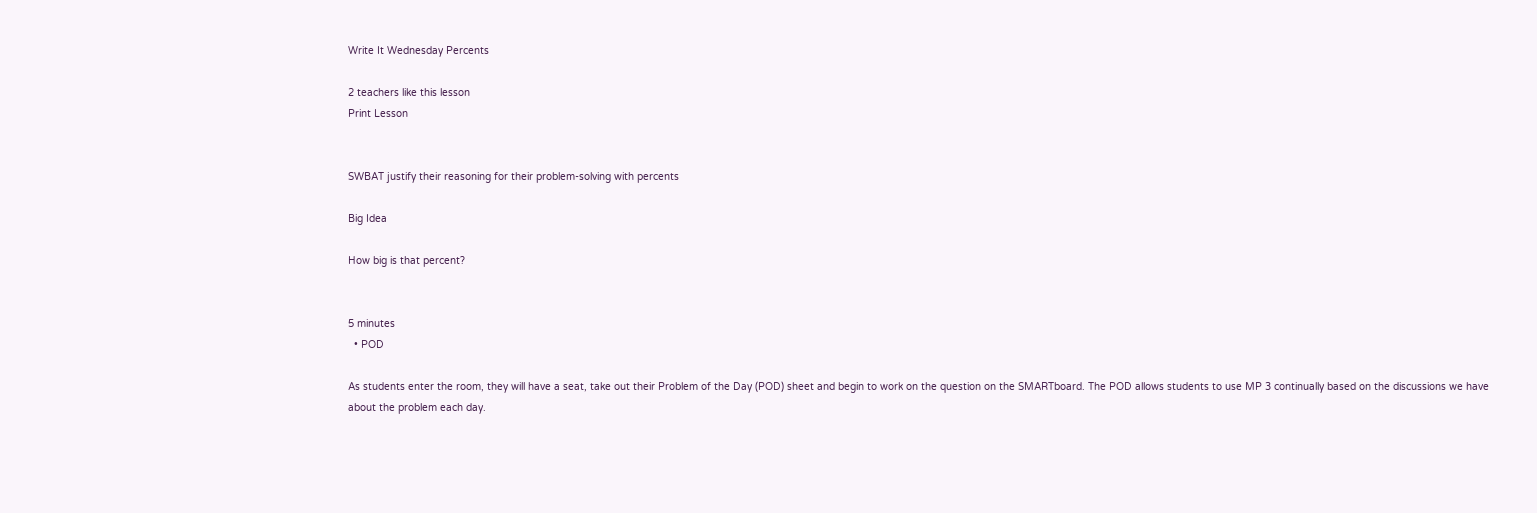Write It Wednesday Percents

2 teachers like this lesson
Print Lesson


SWBAT justify their reasoning for their problem-solving with percents

Big Idea

How big is that percent?


5 minutes
  • POD

As students enter the room, they will have a seat, take out their Problem of the Day (POD) sheet and begin to work on the question on the SMARTboard. The POD allows students to use MP 3 continually based on the discussions we have about the problem each day.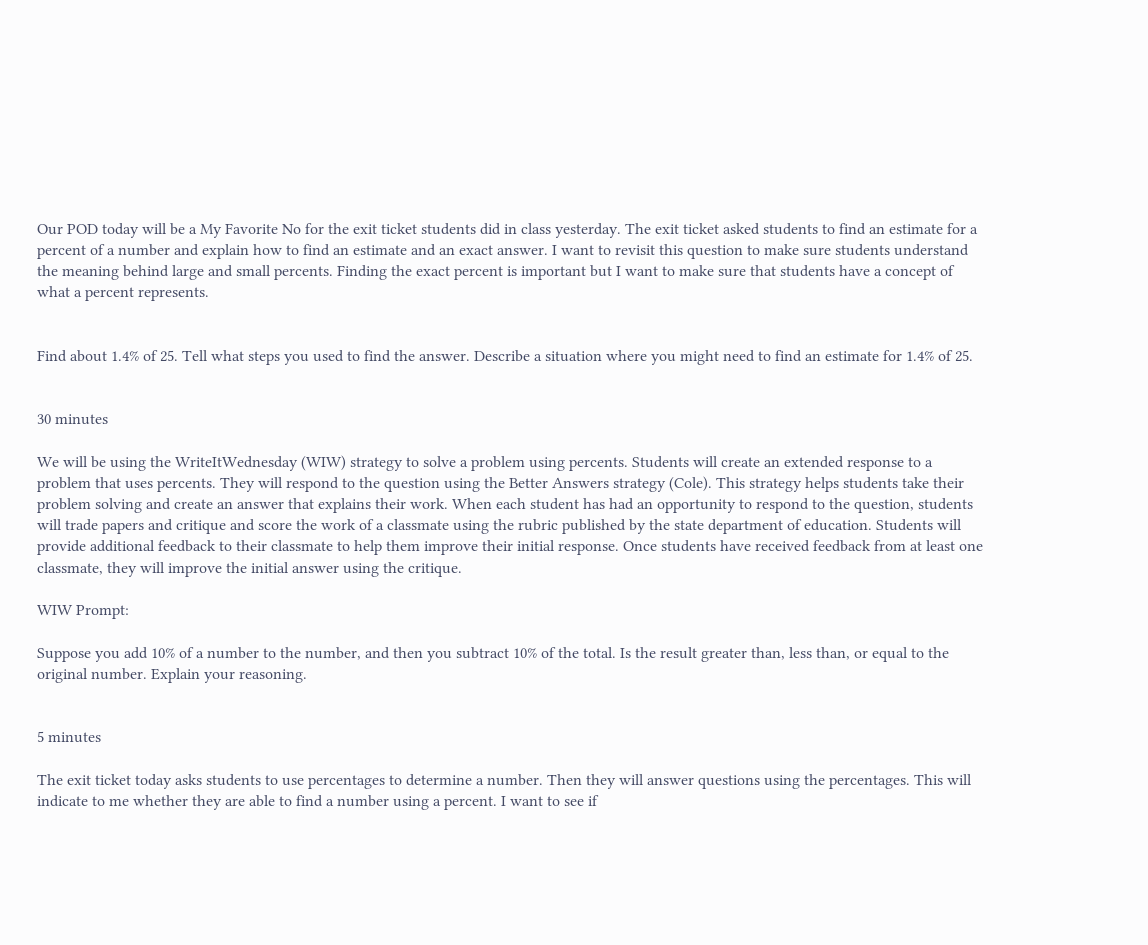Our POD today will be a My Favorite No for the exit ticket students did in class yesterday. The exit ticket asked students to find an estimate for a percent of a number and explain how to find an estimate and an exact answer. I want to revisit this question to make sure students understand the meaning behind large and small percents. Finding the exact percent is important but I want to make sure that students have a concept of what a percent represents.


Find about 1.4% of 25. Tell what steps you used to find the answer. Describe a situation where you might need to find an estimate for 1.4% of 25.


30 minutes

We will be using the WriteItWednesday (WIW) strategy to solve a problem using percents. Students will create an extended response to a problem that uses percents. They will respond to the question using the Better Answers strategy (Cole). This strategy helps students take their problem solving and create an answer that explains their work. When each student has had an opportunity to respond to the question, students will trade papers and critique and score the work of a classmate using the rubric published by the state department of education. Students will provide additional feedback to their classmate to help them improve their initial response. Once students have received feedback from at least one classmate, they will improve the initial answer using the critique.

WIW Prompt:

Suppose you add 10% of a number to the number, and then you subtract 10% of the total. Is the result greater than, less than, or equal to the original number. Explain your reasoning.


5 minutes

The exit ticket today asks students to use percentages to determine a number. Then they will answer questions using the percentages. This will indicate to me whether they are able to find a number using a percent. I want to see if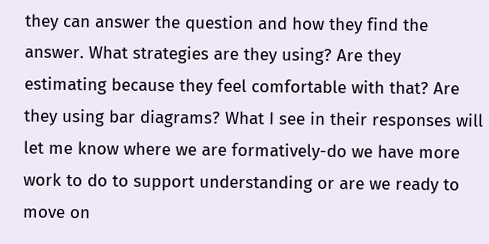they can answer the question and how they find the answer. What strategies are they using? Are they estimating because they feel comfortable with that? Are they using bar diagrams? What I see in their responses will let me know where we are formatively-do we have more work to do to support understanding or are we ready to move on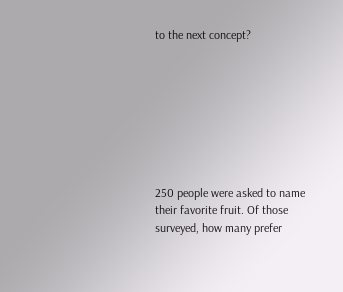to the next concept?








250 people were asked to name their favorite fruit. Of those surveyed, how many prefer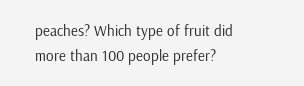peaches? Which type of fruit did more than 100 people prefer?